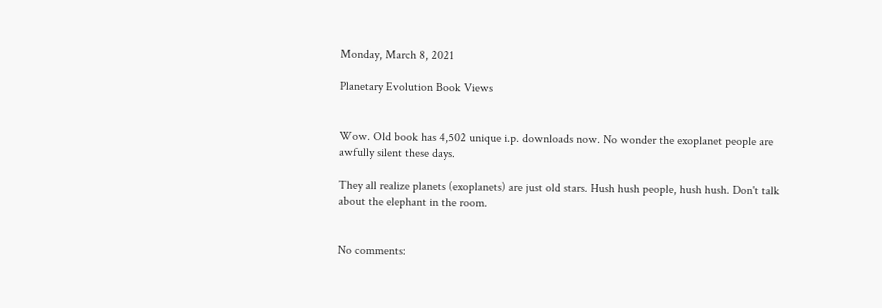Monday, March 8, 2021

Planetary Evolution Book Views


Wow. Old book has 4,502 unique i.p. downloads now. No wonder the exoplanet people are awfully silent these days.

They all realize planets (exoplanets) are just old stars. Hush hush people, hush hush. Don't talk about the elephant in the room.


No comments: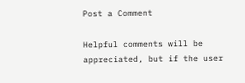Post a Comment

Helpful comments will be appreciated, but if the user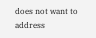does not want to address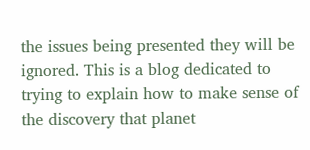the issues being presented they will be ignored. This is a blog dedicated to trying to explain how to make sense of the discovery that planet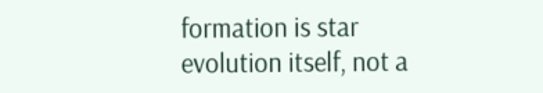formation is star evolution itself, not a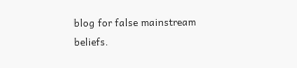blog for false mainstream beliefs.